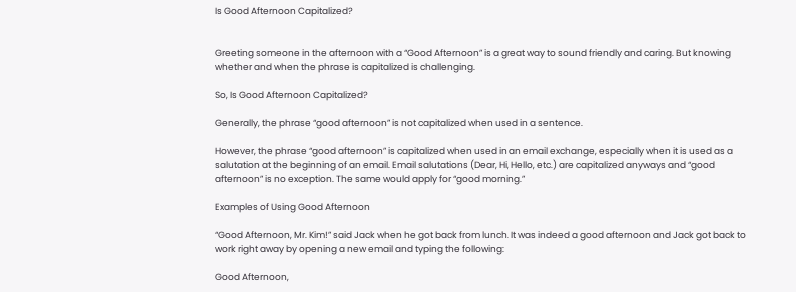Is Good Afternoon Capitalized?


Greeting someone in the afternoon with a “Good Afternoon” is a great way to sound friendly and caring. But knowing whether and when the phrase is capitalized is challenging.

So, Is Good Afternoon Capitalized?

Generally, the phrase “good afternoon” is not capitalized when used in a sentence.

However, the phrase “good afternoon” is capitalized when used in an email exchange, especially when it is used as a salutation at the beginning of an email. Email salutations (Dear, Hi, Hello, etc.) are capitalized anyways and “good afternoon” is no exception. The same would apply for “good morning.”

Examples of Using Good Afternoon

“Good Afternoon, Mr. Kim!” said Jack when he got back from lunch. It was indeed a good afternoon and Jack got back to work right away by opening a new email and typing the following:

Good Afternoon,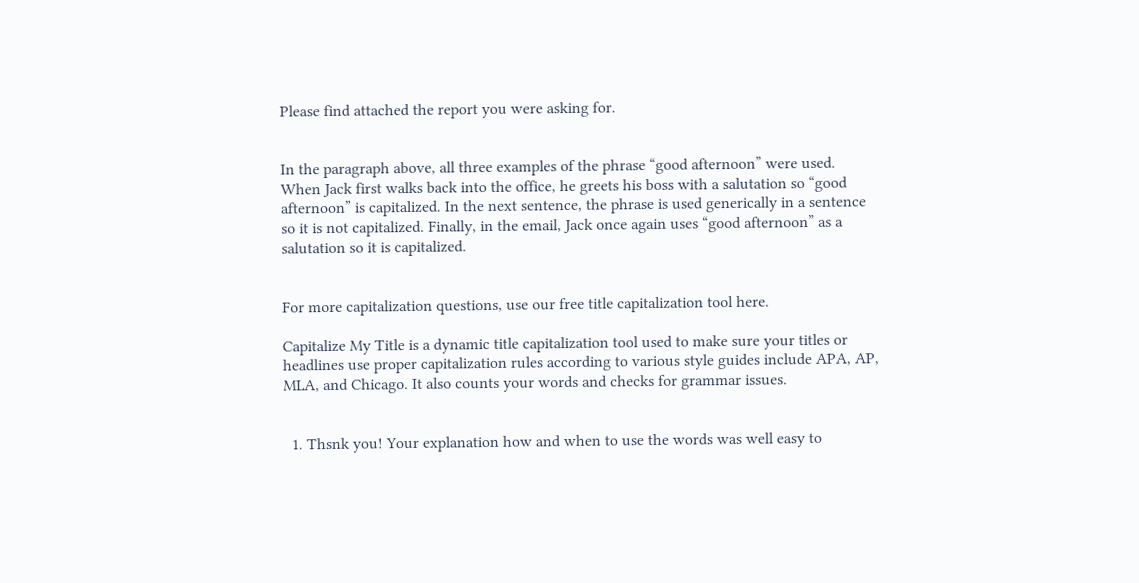Please find attached the report you were asking for.


In the paragraph above, all three examples of the phrase “good afternoon” were used. When Jack first walks back into the office, he greets his boss with a salutation so “good afternoon” is capitalized. In the next sentence, the phrase is used generically in a sentence so it is not capitalized. Finally, in the email, Jack once again uses “good afternoon” as a salutation so it is capitalized.


For more capitalization questions, use our free title capitalization tool here.

Capitalize My Title is a dynamic title capitalization tool used to make sure your titles or headlines use proper capitalization rules according to various style guides include APA, AP, MLA, and Chicago. It also counts your words and checks for grammar issues.


  1. Thsnk you! Your explanation how and when to use the words was well easy to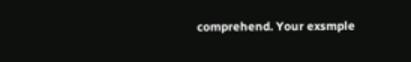comprehend. Your exsmple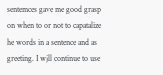sentemces gave me good grasp on when to or not to capatalize he words in a sentence and as greeting. I wjll continue to use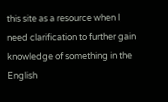this site as a resource when I need clarification to further gain knowledge of something in the English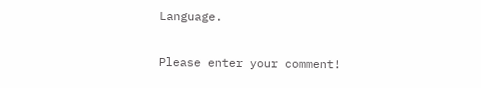Language.


Please enter your comment!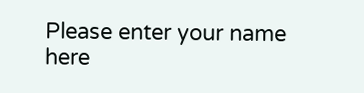Please enter your name here